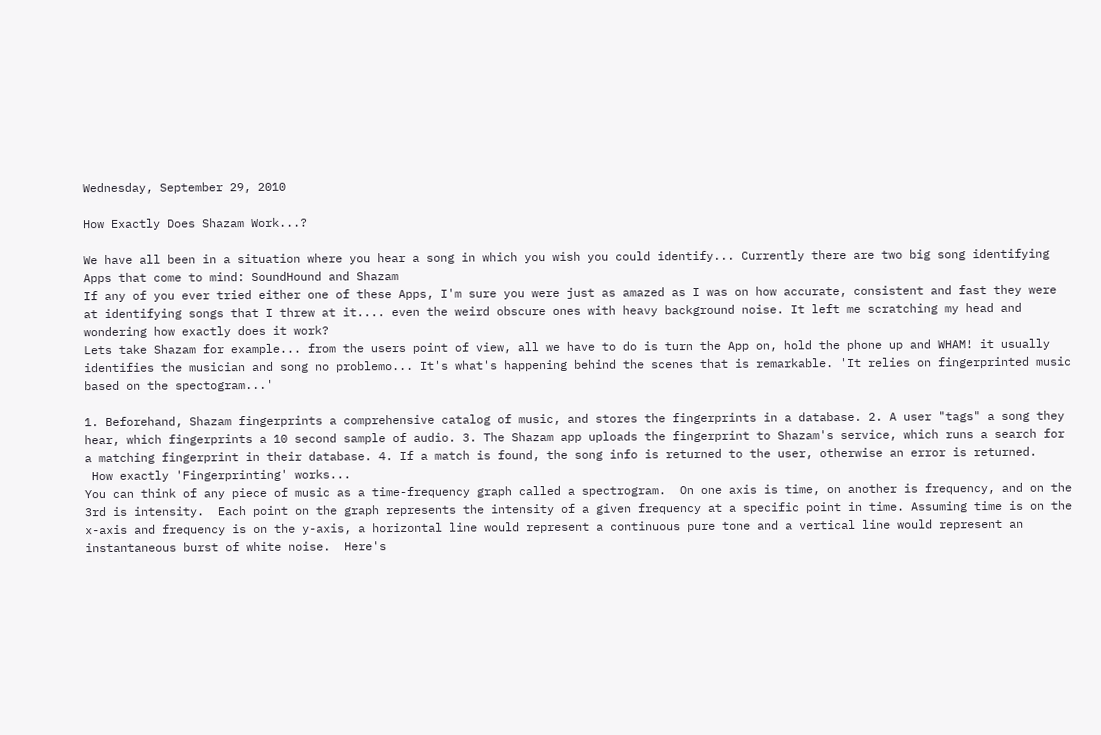Wednesday, September 29, 2010

How Exactly Does Shazam Work...?

We have all been in a situation where you hear a song in which you wish you could identify... Currently there are two big song identifying Apps that come to mind: SoundHound and Shazam
If any of you ever tried either one of these Apps, I'm sure you were just as amazed as I was on how accurate, consistent and fast they were at identifying songs that I threw at it.... even the weird obscure ones with heavy background noise. It left me scratching my head and wondering how exactly does it work?
Lets take Shazam for example... from the users point of view, all we have to do is turn the App on, hold the phone up and WHAM! it usually identifies the musician and song no problemo... It's what's happening behind the scenes that is remarkable. 'It relies on fingerprinted music based on the spectogram...'

1. Beforehand, Shazam fingerprints a comprehensive catalog of music, and stores the fingerprints in a database. 2. A user "tags" a song they hear, which fingerprints a 10 second sample of audio. 3. The Shazam app uploads the fingerprint to Shazam's service, which runs a search for a matching fingerprint in their database. 4. If a match is found, the song info is returned to the user, otherwise an error is returned.
 How exactly 'Fingerprinting' works...
You can think of any piece of music as a time-frequency graph called a spectrogram.  On one axis is time, on another is frequency, and on the 3rd is intensity.  Each point on the graph represents the intensity of a given frequency at a specific point in time. Assuming time is on the x-axis and frequency is on the y-axis, a horizontal line would represent a continuous pure tone and a vertical line would represent an instantaneous burst of white noise.  Here's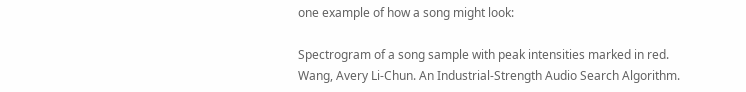one example of how a song might look:

Spectrogram of a song sample with peak intensities marked in red. Wang, Avery Li-Chun. An Industrial-Strength Audio Search Algorithm.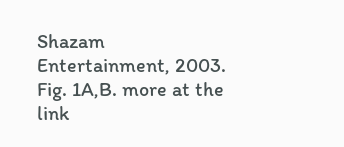Shazam Entertainment, 2003. Fig. 1A,B. more at the link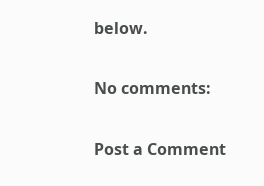below.

No comments:

Post a Comment